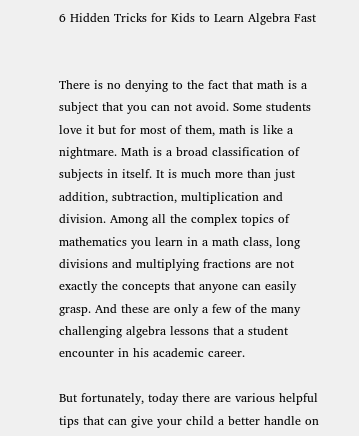6 Hidden Tricks for Kids to Learn Algebra Fast


There is no denying to the fact that math is a subject that you can not avoid. Some students love it but for most of them, math is like a nightmare. Math is a broad classification of subjects in itself. It is much more than just addition, subtraction, multiplication and division. Among all the complex topics of mathematics you learn in a math class, long divisions and multiplying fractions are not exactly the concepts that anyone can easily grasp. And these are only a few of the many challenging algebra lessons that a student encounter in his academic career.

But fortunately, today there are various helpful tips that can give your child a better handle on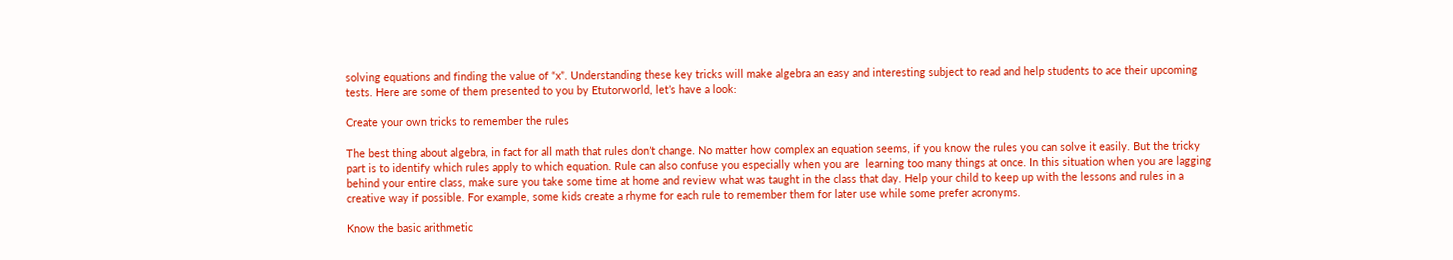solving equations and finding the value of “x”. Understanding these key tricks will make algebra an easy and interesting subject to read and help students to ace their upcoming tests. Here are some of them presented to you by Etutorworld, let’s have a look:

Create your own tricks to remember the rules

The best thing about algebra, in fact for all math that rules don’t change. No matter how complex an equation seems, if you know the rules you can solve it easily. But the tricky part is to identify which rules apply to which equation. Rule can also confuse you especially when you are  learning too many things at once. In this situation when you are lagging behind your entire class, make sure you take some time at home and review what was taught in the class that day. Help your child to keep up with the lessons and rules in a creative way if possible. For example, some kids create a rhyme for each rule to remember them for later use while some prefer acronyms.

Know the basic arithmetic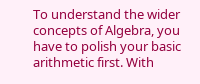To understand the wider concepts of Algebra, you have to polish your basic arithmetic first. With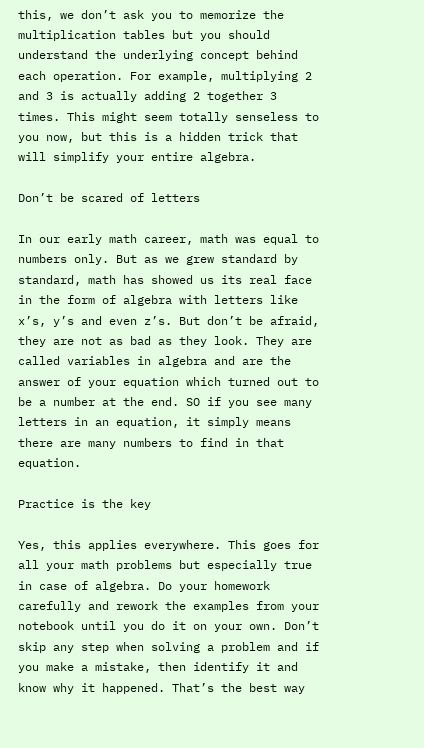this, we don’t ask you to memorize the multiplication tables but you should understand the underlying concept behind each operation. For example, multiplying 2 and 3 is actually adding 2 together 3 times. This might seem totally senseless to you now, but this is a hidden trick that will simplify your entire algebra.

Don’t be scared of letters

In our early math career, math was equal to numbers only. But as we grew standard by standard, math has showed us its real face in the form of algebra with letters like x’s, y’s and even z’s. But don’t be afraid, they are not as bad as they look. They are called variables in algebra and are the answer of your equation which turned out to be a number at the end. SO if you see many letters in an equation, it simply means there are many numbers to find in that equation.

Practice is the key

Yes, this applies everywhere. This goes for all your math problems but especially true in case of algebra. Do your homework carefully and rework the examples from your notebook until you do it on your own. Don’t skip any step when solving a problem and if you make a mistake, then identify it and know why it happened. That’s the best way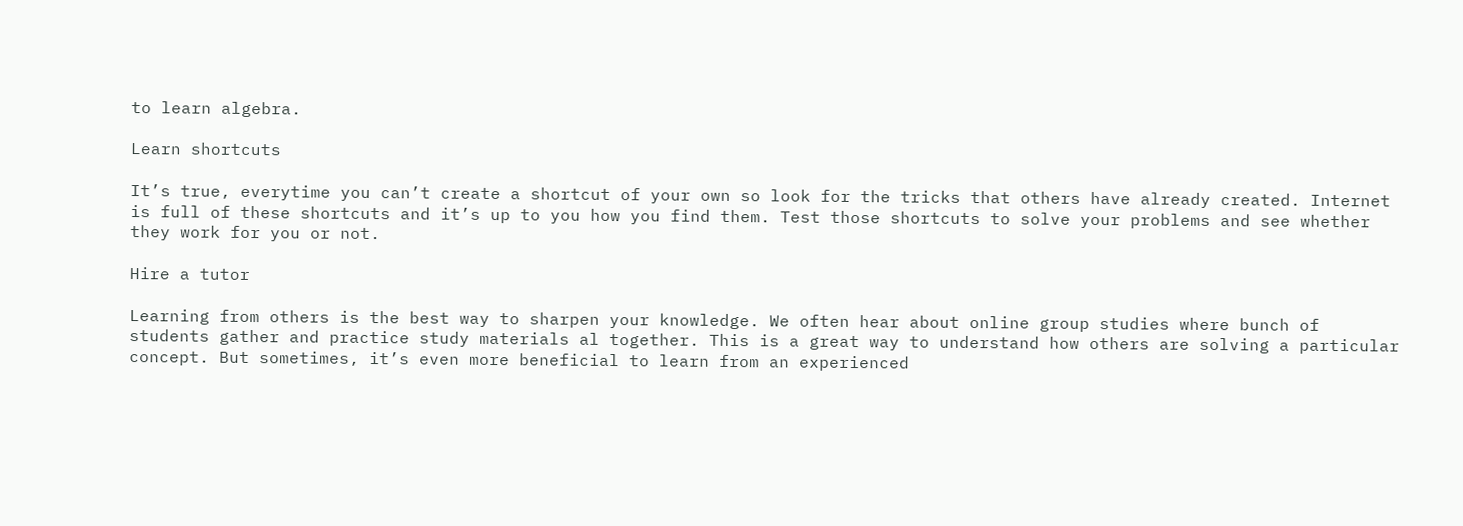to learn algebra.

Learn shortcuts

It’s true, everytime you can’t create a shortcut of your own so look for the tricks that others have already created. Internet is full of these shortcuts and it’s up to you how you find them. Test those shortcuts to solve your problems and see whether they work for you or not.

Hire a tutor

Learning from others is the best way to sharpen your knowledge. We often hear about online group studies where bunch of students gather and practice study materials al together. This is a great way to understand how others are solving a particular concept. But sometimes, it’s even more beneficial to learn from an experienced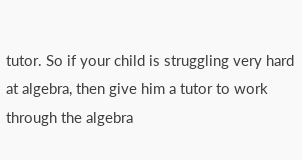tutor. So if your child is struggling very hard at algebra, then give him a tutor to work through the algebra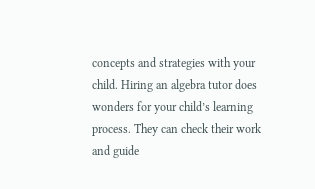concepts and strategies with your child. Hiring an algebra tutor does wonders for your child’s learning process. They can check their work and guide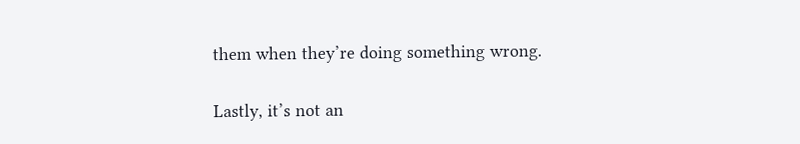them when they’re doing something wrong.

Lastly, it’s not an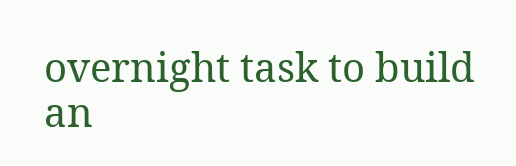overnight task to build an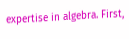expertise in algebra. First,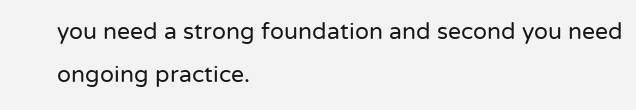you need a strong foundation and second you need ongoing practice.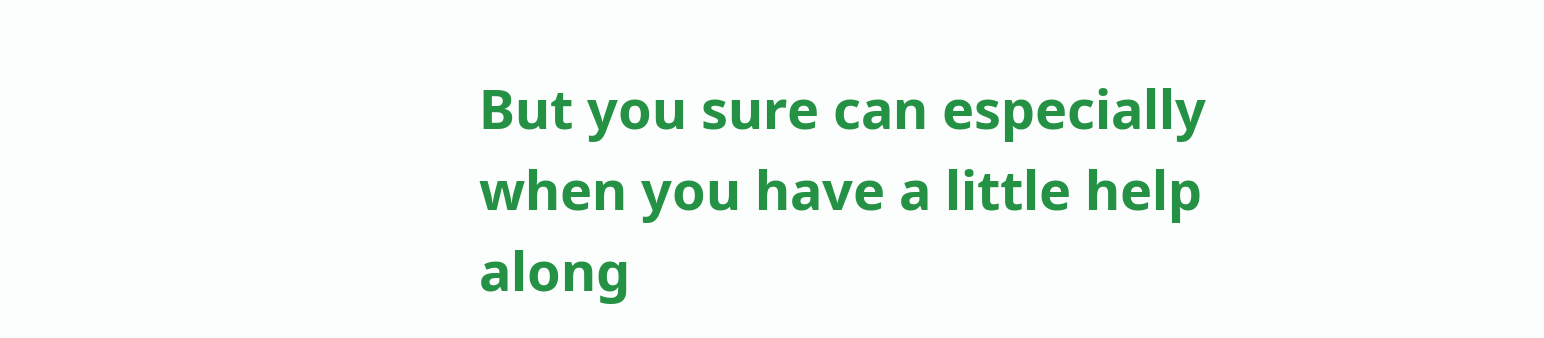But you sure can especially when you have a little help along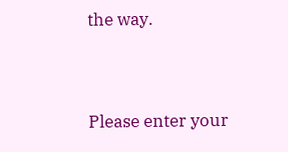the way.


Please enter your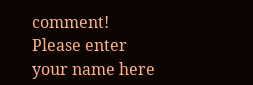comment!
Please enter your name here